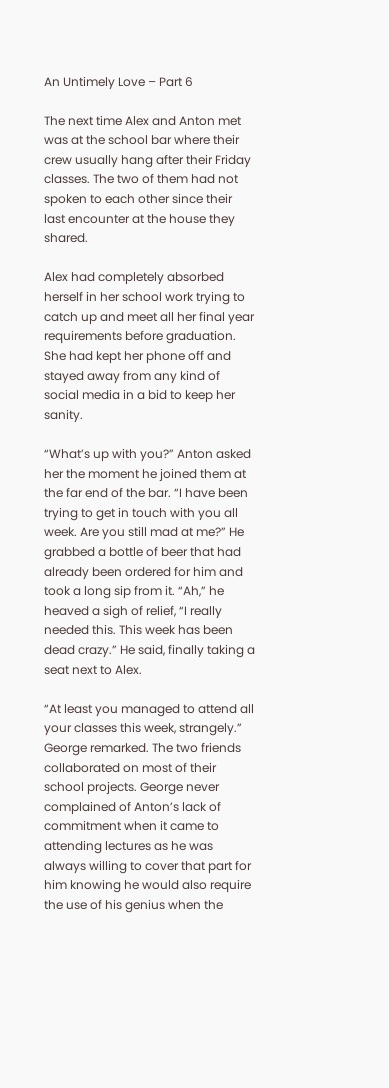An Untimely Love – Part 6

The next time Alex and Anton met was at the school bar where their crew usually hang after their Friday classes. The two of them had not spoken to each other since their last encounter at the house they shared.

Alex had completely absorbed herself in her school work trying to catch up and meet all her final year requirements before graduation. She had kept her phone off and stayed away from any kind of social media in a bid to keep her sanity.

“What’s up with you?” Anton asked her the moment he joined them at the far end of the bar. “I have been trying to get in touch with you all week. Are you still mad at me?” He grabbed a bottle of beer that had already been ordered for him and took a long sip from it. “Ah,” he heaved a sigh of relief, “I really needed this. This week has been dead crazy.” He said, finally taking a seat next to Alex.

“At least you managed to attend all your classes this week, strangely.” George remarked. The two friends collaborated on most of their school projects. George never complained of Anton’s lack of commitment when it came to attending lectures as he was always willing to cover that part for him knowing he would also require the use of his genius when the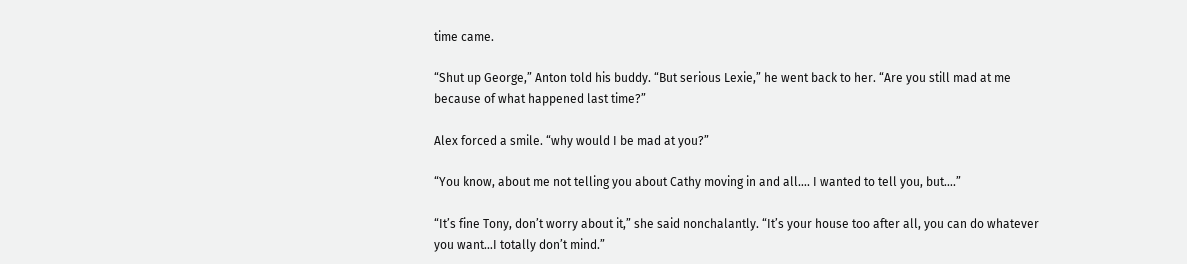time came.

“Shut up George,” Anton told his buddy. “But serious Lexie,” he went back to her. “Are you still mad at me because of what happened last time?”

Alex forced a smile. “why would I be mad at you?”

“You know, about me not telling you about Cathy moving in and all…. I wanted to tell you, but….”

“It’s fine Tony, don’t worry about it,” she said nonchalantly. “It’s your house too after all, you can do whatever you want…I totally don’t mind.”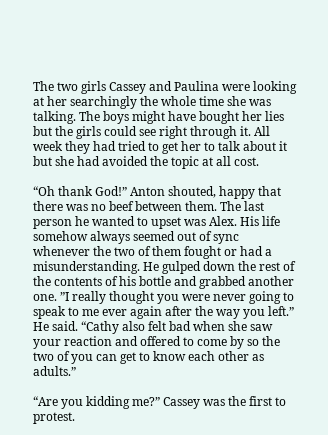The two girls Cassey and Paulina were looking at her searchingly the whole time she was talking. The boys might have bought her lies but the girls could see right through it. All week they had tried to get her to talk about it but she had avoided the topic at all cost.

“Oh thank God!” Anton shouted, happy that there was no beef between them. The last person he wanted to upset was Alex. His life somehow always seemed out of sync whenever the two of them fought or had a misunderstanding. He gulped down the rest of the contents of his bottle and grabbed another one. ”I really thought you were never going to speak to me ever again after the way you left.” He said. “Cathy also felt bad when she saw your reaction and offered to come by so the two of you can get to know each other as adults.”

“Are you kidding me?” Cassey was the first to protest.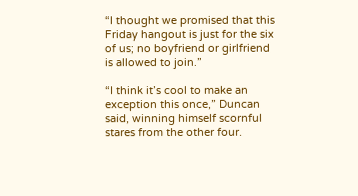“I thought we promised that this Friday hangout is just for the six of us; no boyfriend or girlfriend is allowed to join.”

“I think it’s cool to make an exception this once,” Duncan said, winning himself scornful stares from the other four.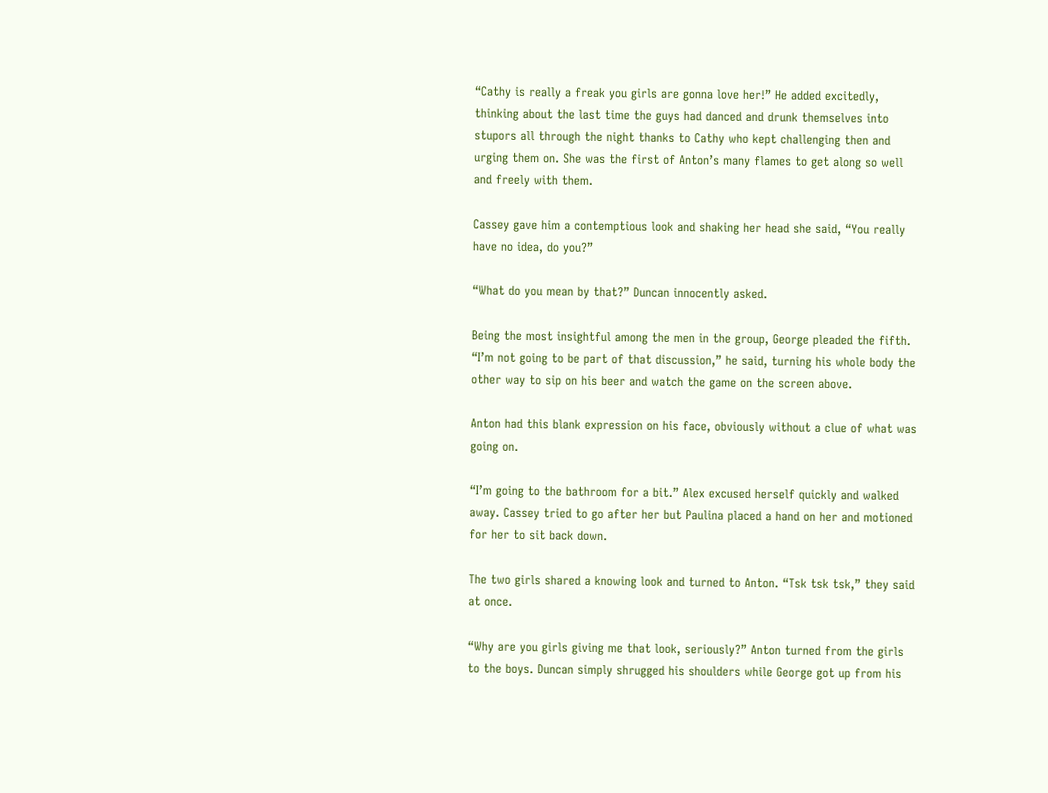“Cathy is really a freak you girls are gonna love her!” He added excitedly, thinking about the last time the guys had danced and drunk themselves into stupors all through the night thanks to Cathy who kept challenging then and urging them on. She was the first of Anton’s many flames to get along so well and freely with them.

Cassey gave him a contemptious look and shaking her head she said, “You really have no idea, do you?”

“What do you mean by that?” Duncan innocently asked.

Being the most insightful among the men in the group, George pleaded the fifth. “I’m not going to be part of that discussion,” he said, turning his whole body the other way to sip on his beer and watch the game on the screen above.

Anton had this blank expression on his face, obviously without a clue of what was going on.

“I’m going to the bathroom for a bit.” Alex excused herself quickly and walked away. Cassey tried to go after her but Paulina placed a hand on her and motioned for her to sit back down.

The two girls shared a knowing look and turned to Anton. “Tsk tsk tsk,” they said at once.

“Why are you girls giving me that look, seriously?” Anton turned from the girls to the boys. Duncan simply shrugged his shoulders while George got up from his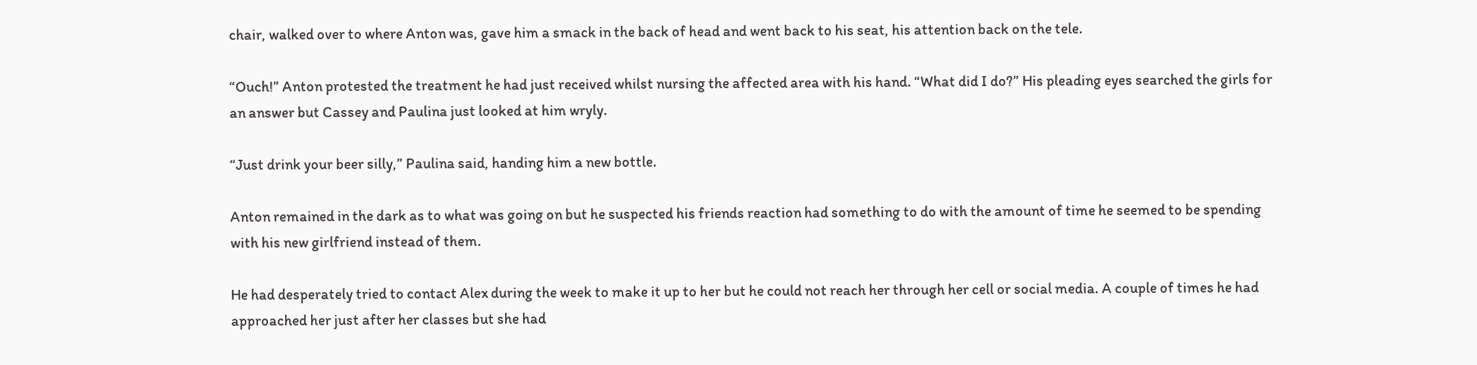chair, walked over to where Anton was, gave him a smack in the back of head and went back to his seat, his attention back on the tele.

“Ouch!” Anton protested the treatment he had just received whilst nursing the affected area with his hand. “What did I do?” His pleading eyes searched the girls for an answer but Cassey and Paulina just looked at him wryly.

“Just drink your beer silly,” Paulina said, handing him a new bottle.

Anton remained in the dark as to what was going on but he suspected his friends reaction had something to do with the amount of time he seemed to be spending with his new girlfriend instead of them.

He had desperately tried to contact Alex during the week to make it up to her but he could not reach her through her cell or social media. A couple of times he had approached her just after her classes but she had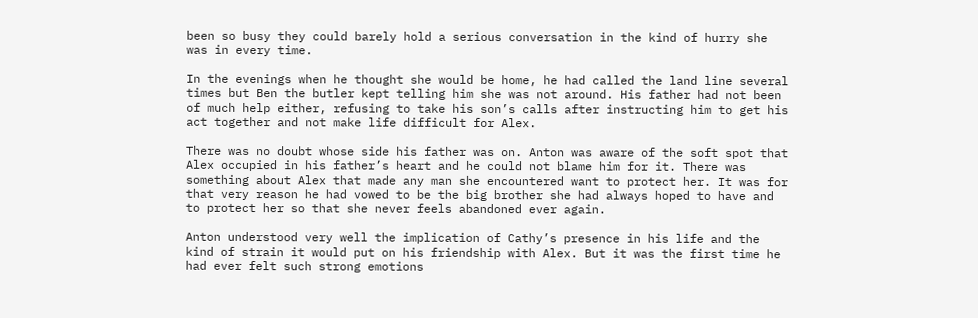been so busy they could barely hold a serious conversation in the kind of hurry she was in every time.

In the evenings when he thought she would be home, he had called the land line several times but Ben the butler kept telling him she was not around. His father had not been of much help either, refusing to take his son’s calls after instructing him to get his act together and not make life difficult for Alex.

There was no doubt whose side his father was on. Anton was aware of the soft spot that Alex occupied in his father’s heart and he could not blame him for it. There was something about Alex that made any man she encountered want to protect her. It was for that very reason he had vowed to be the big brother she had always hoped to have and to protect her so that she never feels abandoned ever again.

Anton understood very well the implication of Cathy’s presence in his life and the kind of strain it would put on his friendship with Alex. But it was the first time he had ever felt such strong emotions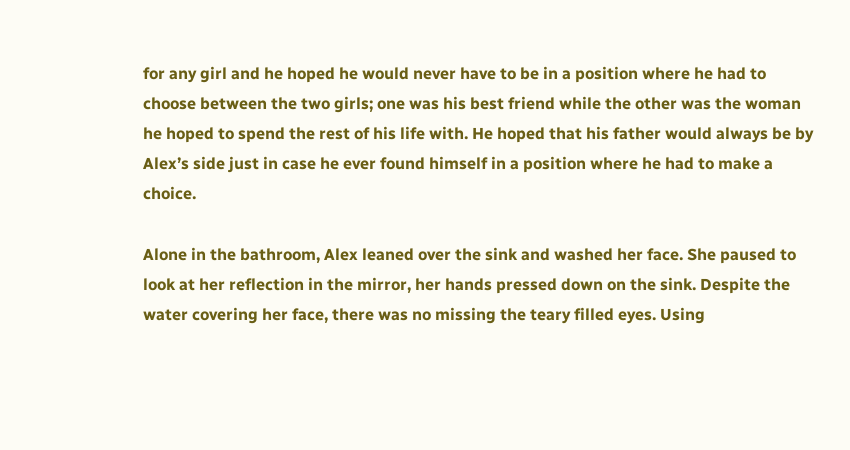for any girl and he hoped he would never have to be in a position where he had to choose between the two girls; one was his best friend while the other was the woman he hoped to spend the rest of his life with. He hoped that his father would always be by Alex’s side just in case he ever found himself in a position where he had to make a choice.

Alone in the bathroom, Alex leaned over the sink and washed her face. She paused to look at her reflection in the mirror, her hands pressed down on the sink. Despite the water covering her face, there was no missing the teary filled eyes. Using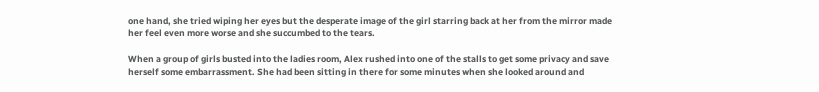one hand, she tried wiping her eyes but the desperate image of the girl starring back at her from the mirror made her feel even more worse and she succumbed to the tears.

When a group of girls busted into the ladies room, Alex rushed into one of the stalls to get some privacy and save herself some embarrassment. She had been sitting in there for some minutes when she looked around and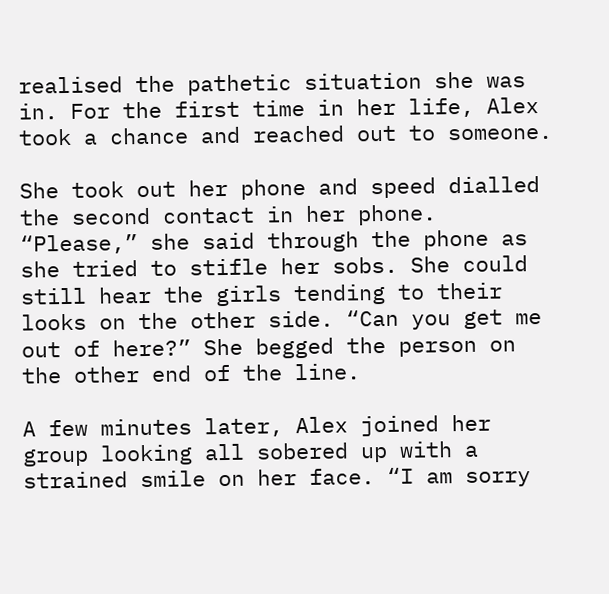realised the pathetic situation she was in. For the first time in her life, Alex took a chance and reached out to someone.

She took out her phone and speed dialled the second contact in her phone. “Please,” she said through the phone as she tried to stifle her sobs. She could still hear the girls tending to their looks on the other side. “Can you get me out of here?” She begged the person on the other end of the line.

A few minutes later, Alex joined her group looking all sobered up with a strained smile on her face. “I am sorry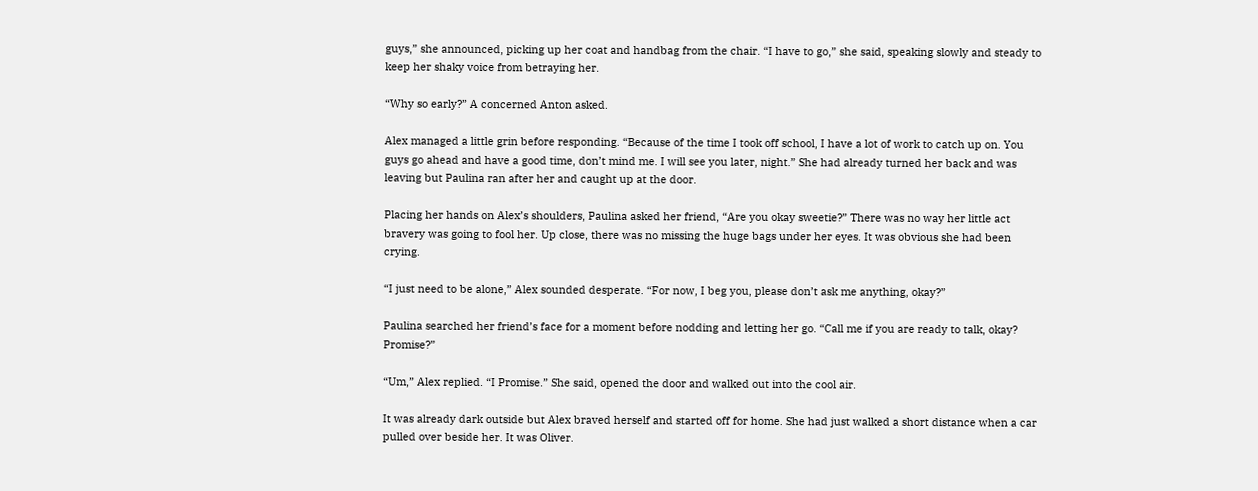guys,” she announced, picking up her coat and handbag from the chair. “I have to go,” she said, speaking slowly and steady to keep her shaky voice from betraying her.

“Why so early?” A concerned Anton asked.

Alex managed a little grin before responding. “Because of the time I took off school, I have a lot of work to catch up on. You guys go ahead and have a good time, don’t mind me. I will see you later, night.” She had already turned her back and was leaving but Paulina ran after her and caught up at the door.

Placing her hands on Alex’s shoulders, Paulina asked her friend, “Are you okay sweetie?” There was no way her little act bravery was going to fool her. Up close, there was no missing the huge bags under her eyes. It was obvious she had been crying.

“I just need to be alone,” Alex sounded desperate. “For now, I beg you, please don’t ask me anything, okay?”

Paulina searched her friend’s face for a moment before nodding and letting her go. “Call me if you are ready to talk, okay? Promise?”

“Um,” Alex replied. “I Promise.” She said, opened the door and walked out into the cool air.

It was already dark outside but Alex braved herself and started off for home. She had just walked a short distance when a car pulled over beside her. It was Oliver.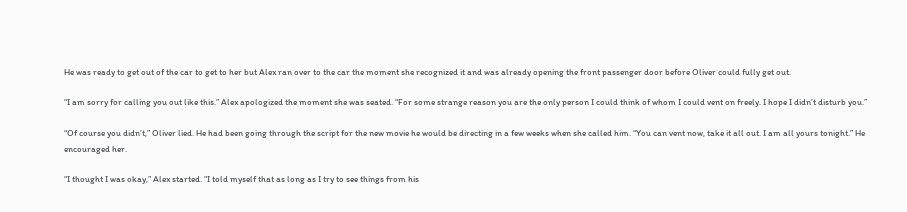He was ready to get out of the car to get to her but Alex ran over to the car the moment she recognized it and was already opening the front passenger door before Oliver could fully get out.

“I am sorry for calling you out like this.” Alex apologized the moment she was seated. “For some strange reason you are the only person I could think of whom I could vent on freely. I hope I didn’t disturb you.”

“Of course you didn’t,” Oliver lied. He had been going through the script for the new movie he would be directing in a few weeks when she called him. “You can vent now, take it all out. I am all yours tonight.” He encouraged her.

“I thought I was okay,” Alex started. “I told myself that as long as I try to see things from his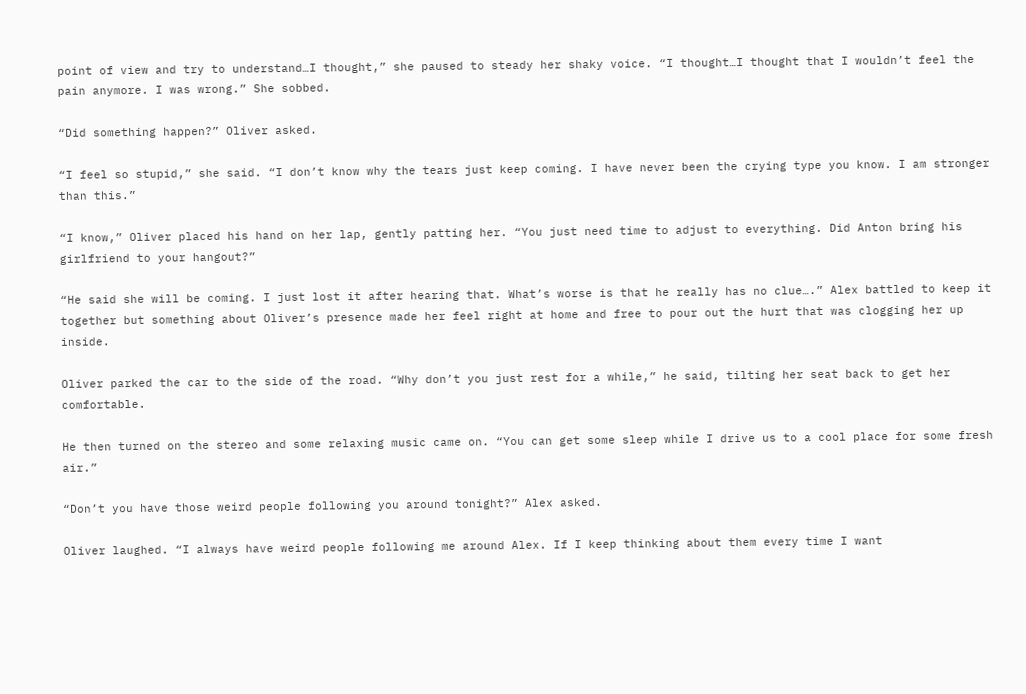point of view and try to understand…I thought,” she paused to steady her shaky voice. “I thought…I thought that I wouldn’t feel the pain anymore. I was wrong.” She sobbed.

“Did something happen?” Oliver asked.

“I feel so stupid,” she said. “I don’t know why the tears just keep coming. I have never been the crying type you know. I am stronger than this.”

“I know,” Oliver placed his hand on her lap, gently patting her. “You just need time to adjust to everything. Did Anton bring his girlfriend to your hangout?”

“He said she will be coming. I just lost it after hearing that. What’s worse is that he really has no clue….” Alex battled to keep it together but something about Oliver’s presence made her feel right at home and free to pour out the hurt that was clogging her up inside.

Oliver parked the car to the side of the road. “Why don’t you just rest for a while,” he said, tilting her seat back to get her comfortable.

He then turned on the stereo and some relaxing music came on. “You can get some sleep while I drive us to a cool place for some fresh air.”

“Don’t you have those weird people following you around tonight?” Alex asked.

Oliver laughed. “I always have weird people following me around Alex. If I keep thinking about them every time I want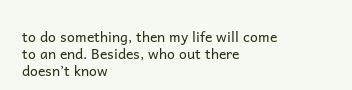to do something, then my life will come to an end. Besides, who out there doesn’t know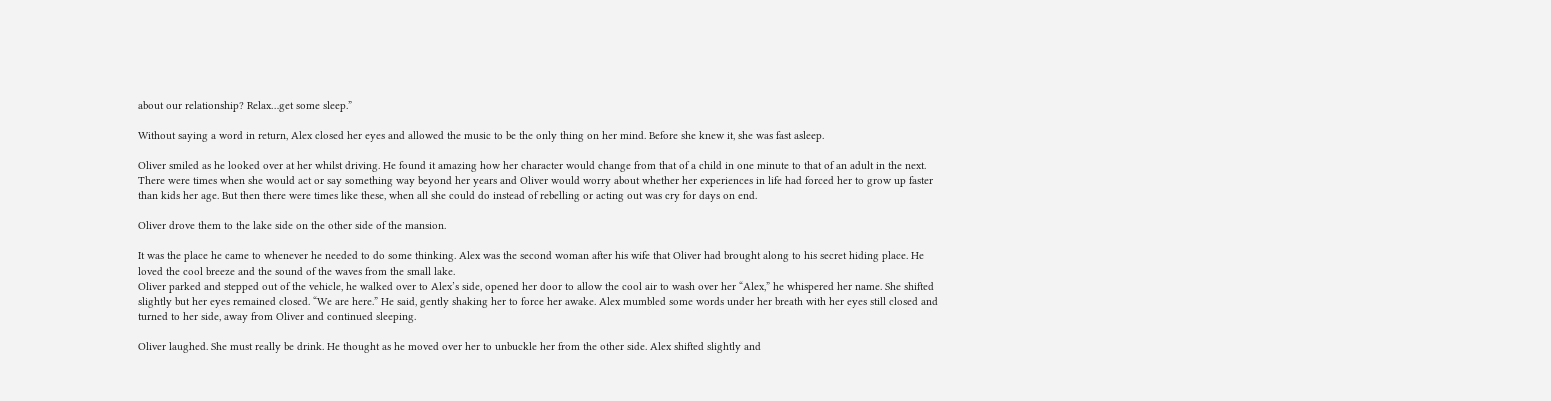about our relationship? Relax…get some sleep.”

Without saying a word in return, Alex closed her eyes and allowed the music to be the only thing on her mind. Before she knew it, she was fast asleep.

Oliver smiled as he looked over at her whilst driving. He found it amazing how her character would change from that of a child in one minute to that of an adult in the next. There were times when she would act or say something way beyond her years and Oliver would worry about whether her experiences in life had forced her to grow up faster than kids her age. But then there were times like these, when all she could do instead of rebelling or acting out was cry for days on end.

Oliver drove them to the lake side on the other side of the mansion.

It was the place he came to whenever he needed to do some thinking. Alex was the second woman after his wife that Oliver had brought along to his secret hiding place. He loved the cool breeze and the sound of the waves from the small lake.
Oliver parked and stepped out of the vehicle, he walked over to Alex’s side, opened her door to allow the cool air to wash over her “Alex,” he whispered her name. She shifted slightly but her eyes remained closed. “We are here.” He said, gently shaking her to force her awake. Alex mumbled some words under her breath with her eyes still closed and turned to her side, away from Oliver and continued sleeping.

Oliver laughed. She must really be drink. He thought as he moved over her to unbuckle her from the other side. Alex shifted slightly and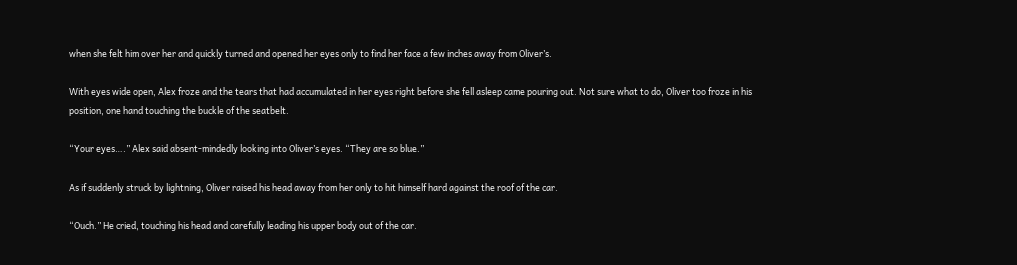when she felt him over her and quickly turned and opened her eyes only to find her face a few inches away from Oliver’s.

With eyes wide open, Alex froze and the tears that had accumulated in her eyes right before she fell asleep came pouring out. Not sure what to do, Oliver too froze in his position, one hand touching the buckle of the seatbelt.

“Your eyes….” Alex said absent-mindedly looking into Oliver’s eyes. “They are so blue.”

As if suddenly struck by lightning, Oliver raised his head away from her only to hit himself hard against the roof of the car.

“Ouch.” He cried, touching his head and carefully leading his upper body out of the car.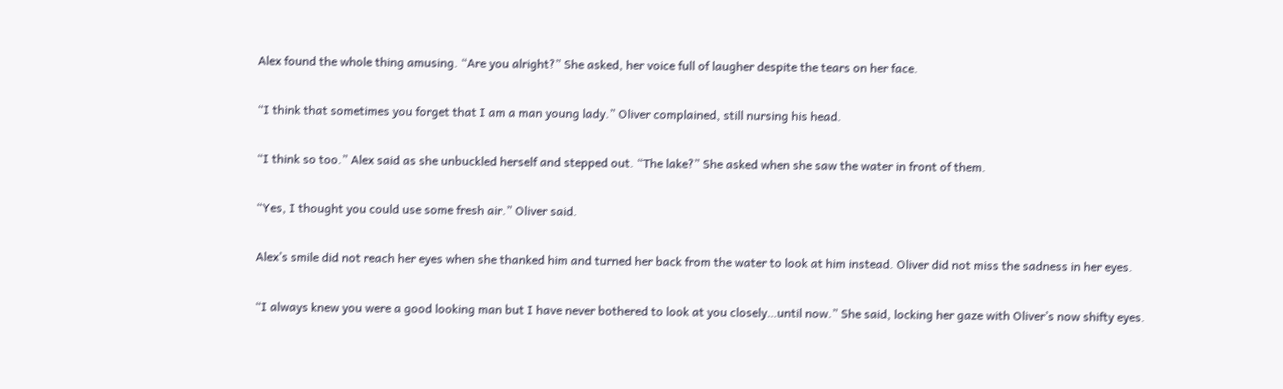Alex found the whole thing amusing. “Are you alright?” She asked, her voice full of laugher despite the tears on her face.

“I think that sometimes you forget that I am a man young lady.” Oliver complained, still nursing his head.

“I think so too.” Alex said as she unbuckled herself and stepped out. “The lake?” She asked when she saw the water in front of them.

“Yes, I thought you could use some fresh air.” Oliver said.

Alex’s smile did not reach her eyes when she thanked him and turned her back from the water to look at him instead. Oliver did not miss the sadness in her eyes.

“I always knew you were a good looking man but I have never bothered to look at you closely…until now.” She said, locking her gaze with Oliver’s now shifty eyes.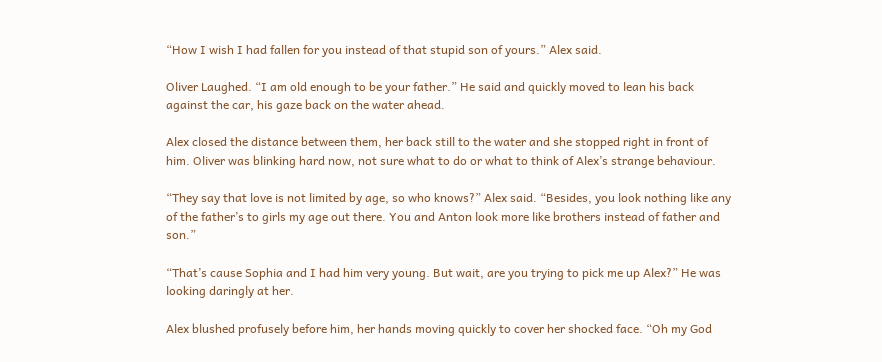“How I wish I had fallen for you instead of that stupid son of yours.” Alex said.

Oliver Laughed. “I am old enough to be your father.” He said and quickly moved to lean his back against the car, his gaze back on the water ahead.

Alex closed the distance between them, her back still to the water and she stopped right in front of him. Oliver was blinking hard now, not sure what to do or what to think of Alex’s strange behaviour.

“They say that love is not limited by age, so who knows?” Alex said. “Besides, you look nothing like any of the father’s to girls my age out there. You and Anton look more like brothers instead of father and son.”

“That’s cause Sophia and I had him very young. But wait, are you trying to pick me up Alex?” He was looking daringly at her.

Alex blushed profusely before him, her hands moving quickly to cover her shocked face. “Oh my God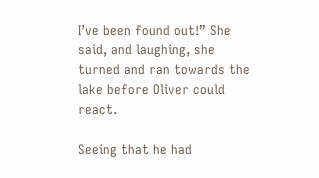I’ve been found out!” She said, and laughing, she turned and ran towards the lake before Oliver could react.

Seeing that he had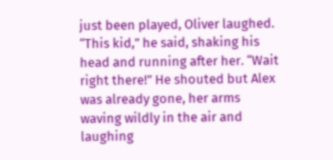just been played, Oliver laughed. “This kid,” he said, shaking his head and running after her. “Wait right there!” He shouted but Alex was already gone, her arms waving wildly in the air and laughing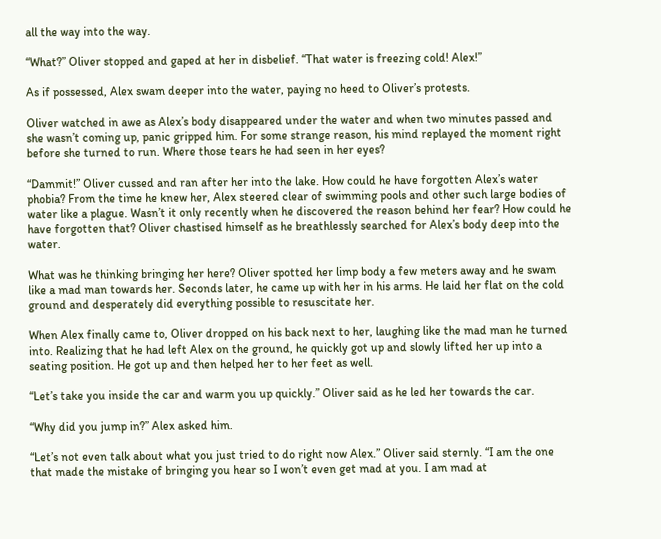all the way into the way.

“What?” Oliver stopped and gaped at her in disbelief. “That water is freezing cold! Alex!”

As if possessed, Alex swam deeper into the water, paying no heed to Oliver’s protests.

Oliver watched in awe as Alex’s body disappeared under the water and when two minutes passed and she wasn’t coming up, panic gripped him. For some strange reason, his mind replayed the moment right before she turned to run. Where those tears he had seen in her eyes?

“Dammit!” Oliver cussed and ran after her into the lake. How could he have forgotten Alex’s water phobia? From the time he knew her, Alex steered clear of swimming pools and other such large bodies of water like a plague. Wasn’t it only recently when he discovered the reason behind her fear? How could he have forgotten that? Oliver chastised himself as he breathlessly searched for Alex’s body deep into the water.

What was he thinking bringing her here? Oliver spotted her limp body a few meters away and he swam like a mad man towards her. Seconds later, he came up with her in his arms. He laid her flat on the cold ground and desperately did everything possible to resuscitate her.

When Alex finally came to, Oliver dropped on his back next to her, laughing like the mad man he turned into. Realizing that he had left Alex on the ground, he quickly got up and slowly lifted her up into a seating position. He got up and then helped her to her feet as well.

“Let’s take you inside the car and warm you up quickly.” Oliver said as he led her towards the car.

“Why did you jump in?” Alex asked him.

“Let’s not even talk about what you just tried to do right now Alex.” Oliver said sternly. “I am the one that made the mistake of bringing you hear so I won’t even get mad at you. I am mad at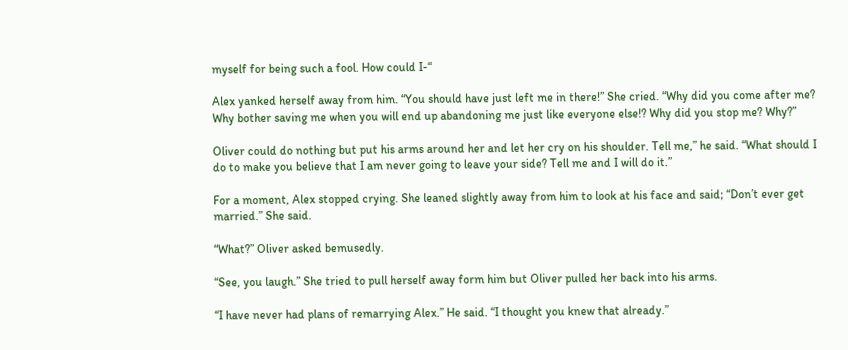myself for being such a fool. How could I-“

Alex yanked herself away from him. “You should have just left me in there!” She cried. “Why did you come after me? Why bother saving me when you will end up abandoning me just like everyone else!? Why did you stop me? Why?”

Oliver could do nothing but put his arms around her and let her cry on his shoulder. Tell me,” he said. “What should I do to make you believe that I am never going to leave your side? Tell me and I will do it.”

For a moment, Alex stopped crying. She leaned slightly away from him to look at his face and said; “Don’t ever get married.” She said.

“What?” Oliver asked bemusedly.

“See, you laugh.” She tried to pull herself away form him but Oliver pulled her back into his arms.

“I have never had plans of remarrying Alex.” He said. “I thought you knew that already.”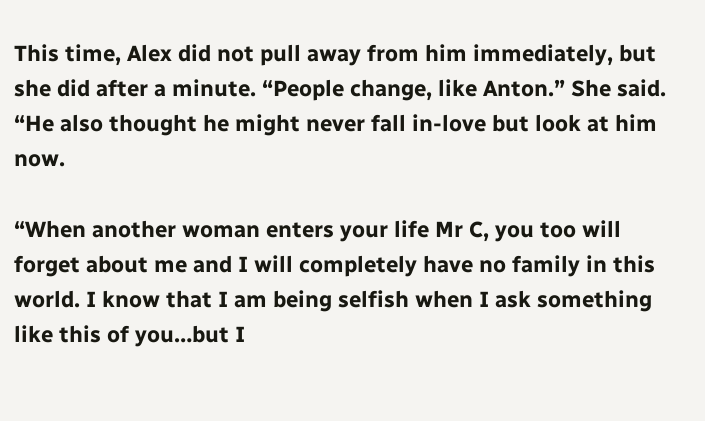This time, Alex did not pull away from him immediately, but she did after a minute. “People change, like Anton.” She said. “He also thought he might never fall in-love but look at him now.

“When another woman enters your life Mr C, you too will forget about me and I will completely have no family in this world. I know that I am being selfish when I ask something like this of you…but I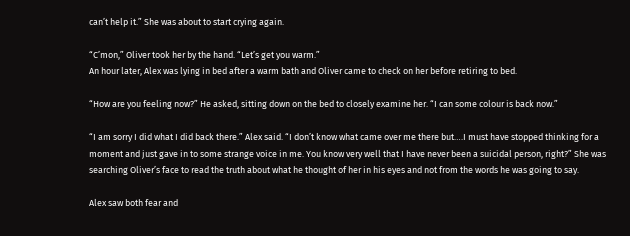can’t help it.” She was about to start crying again.

“C’mon,” Oliver took her by the hand. “Let’s get you warm.”
An hour later, Alex was lying in bed after a warm bath and Oliver came to check on her before retiring to bed.

“How are you feeling now?” He asked, sitting down on the bed to closely examine her. “I can some colour is back now.”

“I am sorry I did what I did back there.” Alex said. “I don’t know what came over me there but….I must have stopped thinking for a moment and just gave in to some strange voice in me. You know very well that I have never been a suicidal person, right?” She was searching Oliver’s face to read the truth about what he thought of her in his eyes and not from the words he was going to say.

Alex saw both fear and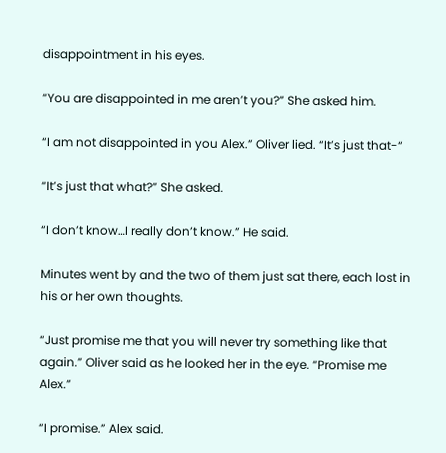disappointment in his eyes.

“You are disappointed in me aren’t you?” She asked him.

“I am not disappointed in you Alex.” Oliver lied. “It’s just that-“

“It’s just that what?” She asked.

“I don’t know…I really don’t know.” He said.

Minutes went by and the two of them just sat there, each lost in his or her own thoughts.

“Just promise me that you will never try something like that again.” Oliver said as he looked her in the eye. “Promise me Alex.”

“I promise.” Alex said.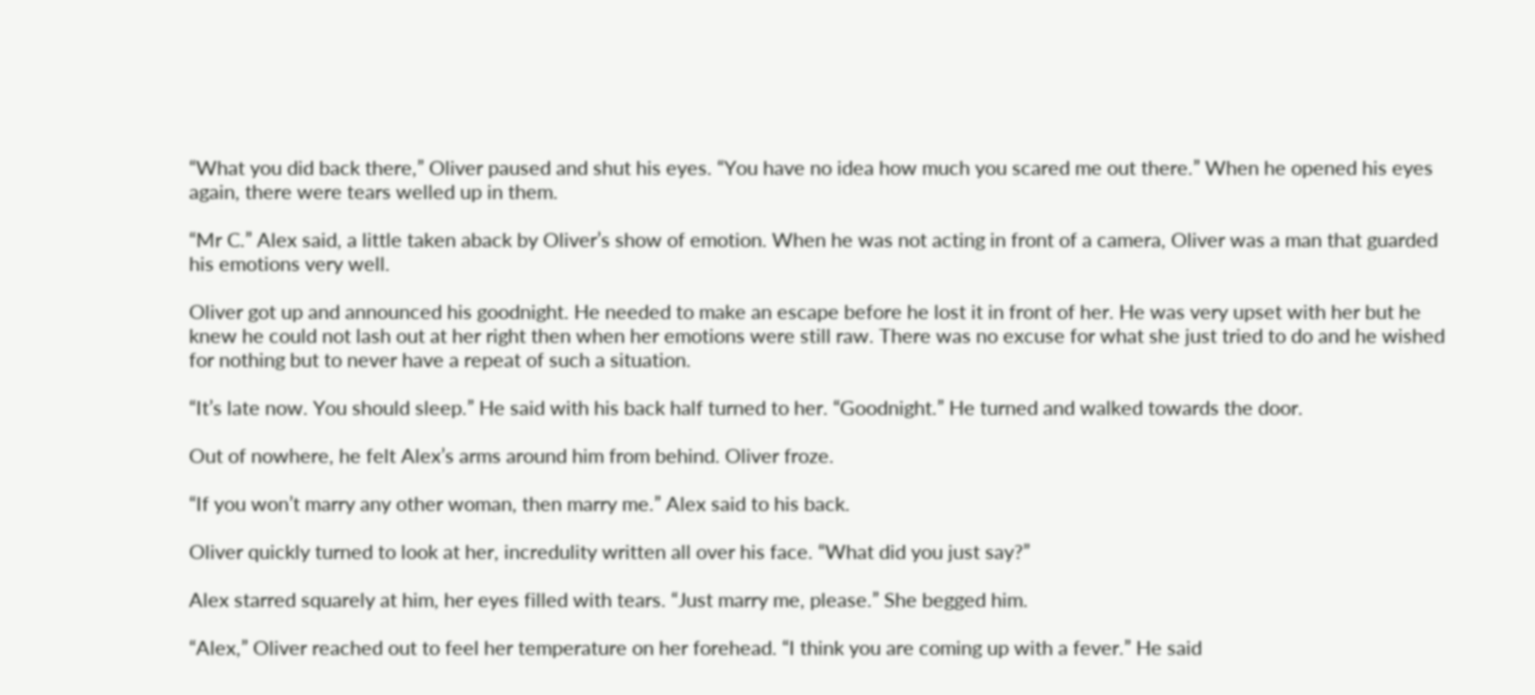“What you did back there,” Oliver paused and shut his eyes. “You have no idea how much you scared me out there.” When he opened his eyes again, there were tears welled up in them.

“Mr C.” Alex said, a little taken aback by Oliver’s show of emotion. When he was not acting in front of a camera, Oliver was a man that guarded his emotions very well.

Oliver got up and announced his goodnight. He needed to make an escape before he lost it in front of her. He was very upset with her but he knew he could not lash out at her right then when her emotions were still raw. There was no excuse for what she just tried to do and he wished for nothing but to never have a repeat of such a situation.

“It’s late now. You should sleep.” He said with his back half turned to her. “Goodnight.” He turned and walked towards the door.

Out of nowhere, he felt Alex’s arms around him from behind. Oliver froze.

“If you won’t marry any other woman, then marry me.” Alex said to his back.

Oliver quickly turned to look at her, incredulity written all over his face. “What did you just say?”

Alex starred squarely at him, her eyes filled with tears. “Just marry me, please.” She begged him.

“Alex,” Oliver reached out to feel her temperature on her forehead. “I think you are coming up with a fever.” He said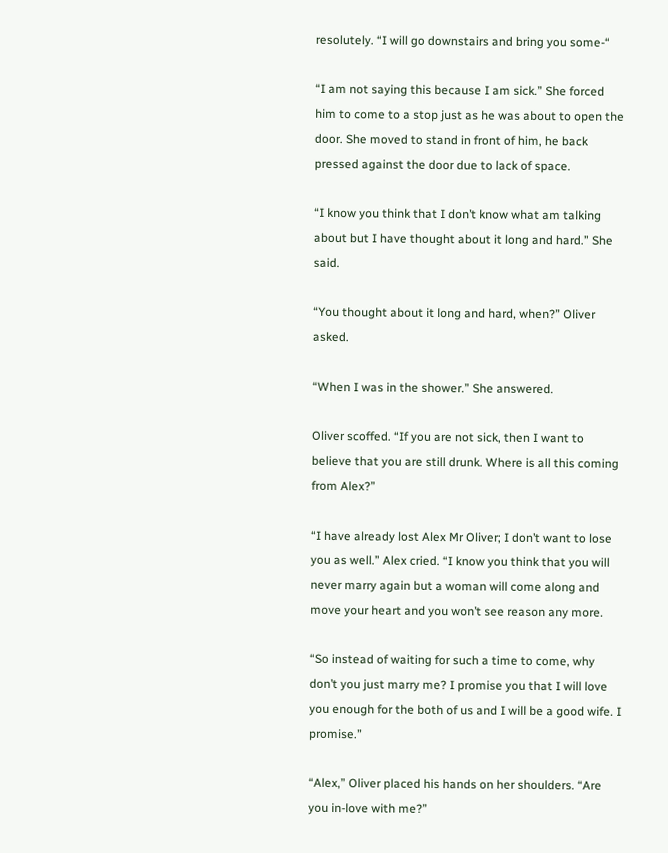resolutely. “I will go downstairs and bring you some-“

“I am not saying this because I am sick.” She forced him to come to a stop just as he was about to open the door. She moved to stand in front of him, he back pressed against the door due to lack of space.

“I know you think that I don’t know what am talking about but I have thought about it long and hard.” She said.

“You thought about it long and hard, when?” Oliver asked.

“When I was in the shower.” She answered.

Oliver scoffed. “If you are not sick, then I want to believe that you are still drunk. Where is all this coming from Alex?”

“I have already lost Alex Mr Oliver; I don’t want to lose you as well.” Alex cried. “I know you think that you will never marry again but a woman will come along and move your heart and you won’t see reason any more.

“So instead of waiting for such a time to come, why don’t you just marry me? I promise you that I will love you enough for the both of us and I will be a good wife. I promise.”

“Alex,” Oliver placed his hands on her shoulders. “Are you in-love with me?”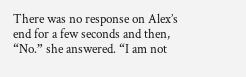There was no response on Alex’s end for a few seconds and then, “No.” she answered. “I am not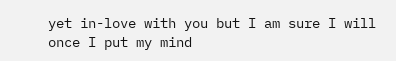yet in-love with you but I am sure I will once I put my mind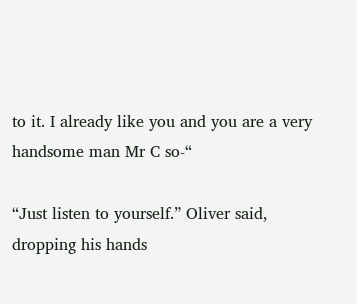to it. I already like you and you are a very handsome man Mr C so-“

“Just listen to yourself.” Oliver said, dropping his hands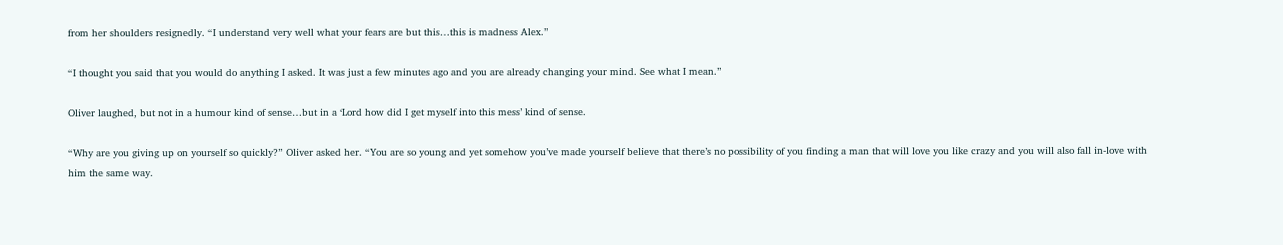from her shoulders resignedly. “I understand very well what your fears are but this…this is madness Alex.”

“I thought you said that you would do anything I asked. It was just a few minutes ago and you are already changing your mind. See what I mean.”

Oliver laughed, but not in a humour kind of sense…but in a ‘Lord how did I get myself into this mess’ kind of sense.

“Why are you giving up on yourself so quickly?” Oliver asked her. “You are so young and yet somehow you’ve made yourself believe that there’s no possibility of you finding a man that will love you like crazy and you will also fall in-love with him the same way.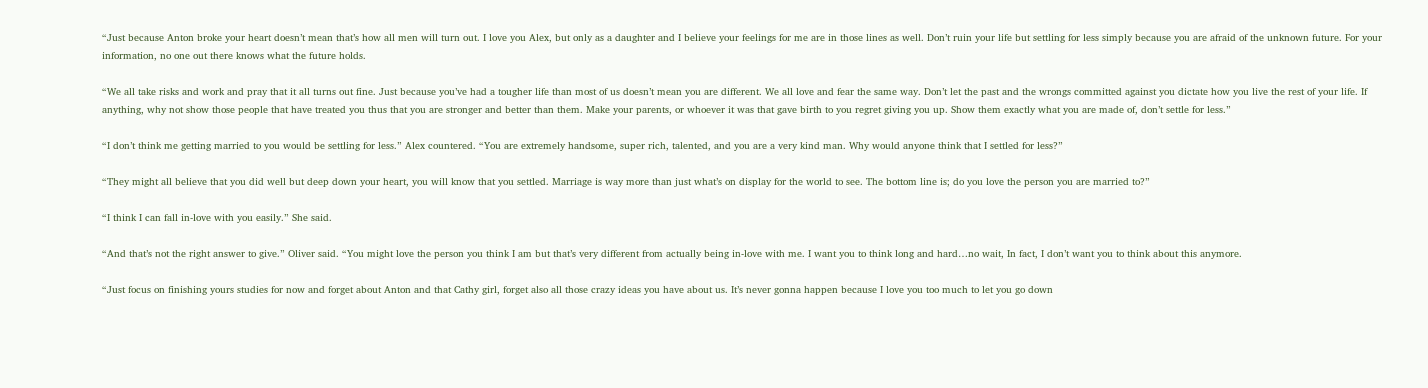“Just because Anton broke your heart doesn’t mean that’s how all men will turn out. I love you Alex, but only as a daughter and I believe your feelings for me are in those lines as well. Don’t ruin your life but settling for less simply because you are afraid of the unknown future. For your information, no one out there knows what the future holds.

“We all take risks and work and pray that it all turns out fine. Just because you’ve had a tougher life than most of us doesn’t mean you are different. We all love and fear the same way. Don’t let the past and the wrongs committed against you dictate how you live the rest of your life. If anything, why not show those people that have treated you thus that you are stronger and better than them. Make your parents, or whoever it was that gave birth to you regret giving you up. Show them exactly what you are made of, don’t settle for less.”

“I don’t think me getting married to you would be settling for less.” Alex countered. “You are extremely handsome, super rich, talented, and you are a very kind man. Why would anyone think that I settled for less?”

“They might all believe that you did well but deep down your heart, you will know that you settled. Marriage is way more than just what’s on display for the world to see. The bottom line is; do you love the person you are married to?”

“I think I can fall in-love with you easily.” She said.

“And that’s not the right answer to give.” Oliver said. “You might love the person you think I am but that’s very different from actually being in-love with me. I want you to think long and hard…no wait, In fact, I don’t want you to think about this anymore.

“Just focus on finishing yours studies for now and forget about Anton and that Cathy girl, forget also all those crazy ideas you have about us. It’s never gonna happen because I love you too much to let you go down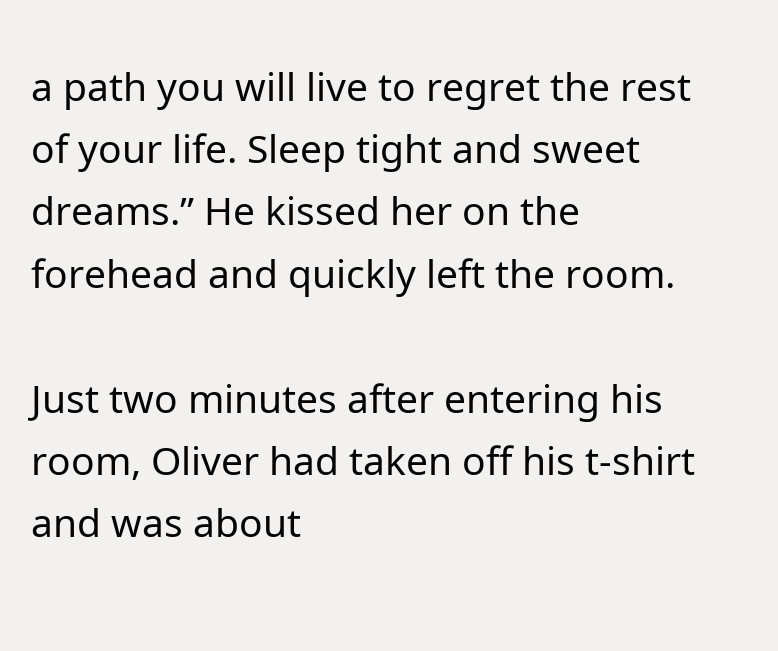a path you will live to regret the rest of your life. Sleep tight and sweet dreams.” He kissed her on the forehead and quickly left the room.

Just two minutes after entering his room, Oliver had taken off his t-shirt and was about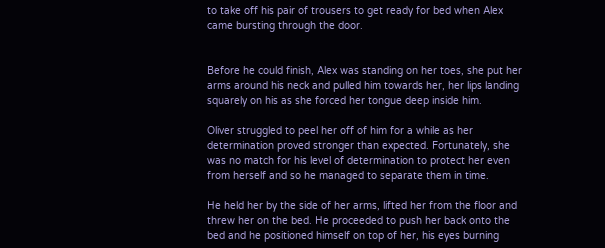to take off his pair of trousers to get ready for bed when Alex came bursting through the door.


Before he could finish, Alex was standing on her toes, she put her arms around his neck and pulled him towards her, her lips landing squarely on his as she forced her tongue deep inside him.

Oliver struggled to peel her off of him for a while as her determination proved stronger than expected. Fortunately, she was no match for his level of determination to protect her even from herself and so he managed to separate them in time.

He held her by the side of her arms, lifted her from the floor and threw her on the bed. He proceeded to push her back onto the bed and he positioned himself on top of her, his eyes burning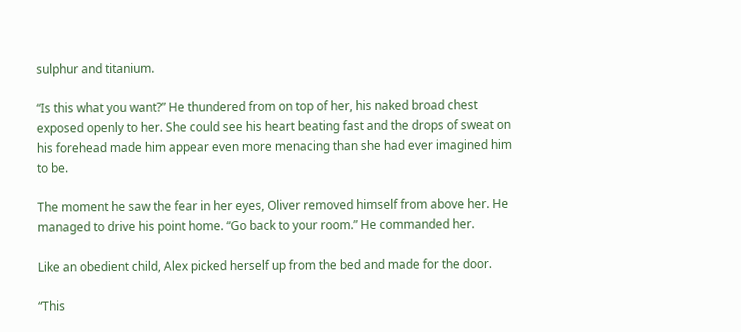sulphur and titanium.

“Is this what you want?” He thundered from on top of her, his naked broad chest exposed openly to her. She could see his heart beating fast and the drops of sweat on his forehead made him appear even more menacing than she had ever imagined him to be.

The moment he saw the fear in her eyes, Oliver removed himself from above her. He managed to drive his point home. “Go back to your room.” He commanded her.

Like an obedient child, Alex picked herself up from the bed and made for the door.

“This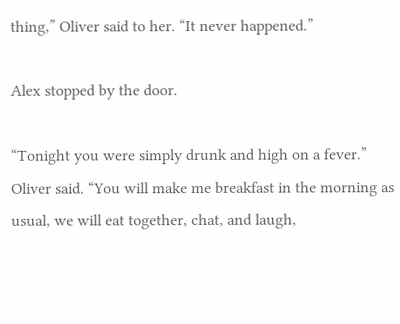thing,” Oliver said to her. “It never happened.”

Alex stopped by the door.

“Tonight you were simply drunk and high on a fever.” Oliver said. “You will make me breakfast in the morning as usual, we will eat together, chat, and laugh,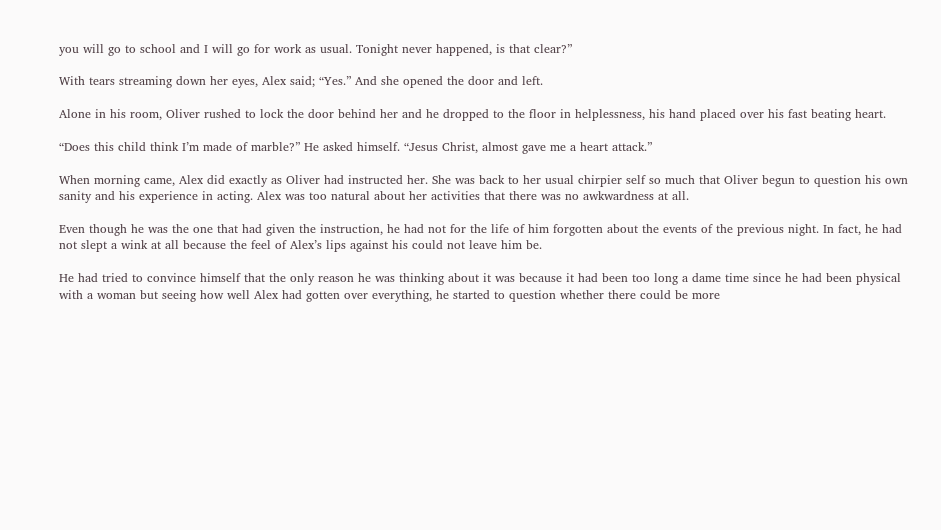you will go to school and I will go for work as usual. Tonight never happened, is that clear?”

With tears streaming down her eyes, Alex said; “Yes.” And she opened the door and left.

Alone in his room, Oliver rushed to lock the door behind her and he dropped to the floor in helplessness, his hand placed over his fast beating heart.

“Does this child think I’m made of marble?” He asked himself. “Jesus Christ, almost gave me a heart attack.”

When morning came, Alex did exactly as Oliver had instructed her. She was back to her usual chirpier self so much that Oliver begun to question his own sanity and his experience in acting. Alex was too natural about her activities that there was no awkwardness at all.

Even though he was the one that had given the instruction, he had not for the life of him forgotten about the events of the previous night. In fact, he had not slept a wink at all because the feel of Alex’s lips against his could not leave him be.

He had tried to convince himself that the only reason he was thinking about it was because it had been too long a dame time since he had been physical with a woman but seeing how well Alex had gotten over everything, he started to question whether there could be more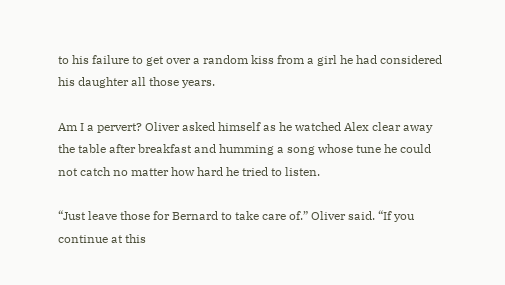to his failure to get over a random kiss from a girl he had considered his daughter all those years.

Am I a pervert? Oliver asked himself as he watched Alex clear away the table after breakfast and humming a song whose tune he could not catch no matter how hard he tried to listen.

“Just leave those for Bernard to take care of.” Oliver said. “If you continue at this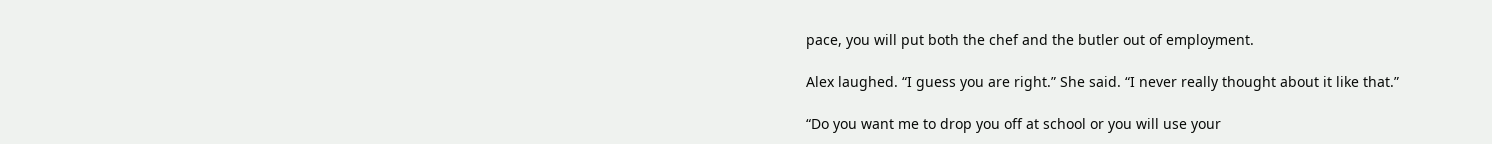pace, you will put both the chef and the butler out of employment.

Alex laughed. “I guess you are right.” She said. “I never really thought about it like that.”

“Do you want me to drop you off at school or you will use your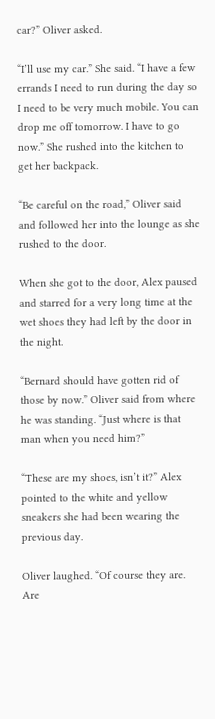car?” Oliver asked.

“I’ll use my car.” She said. “I have a few errands I need to run during the day so I need to be very much mobile. You can drop me off tomorrow. I have to go now.” She rushed into the kitchen to get her backpack.

“Be careful on the road,” Oliver said and followed her into the lounge as she rushed to the door.

When she got to the door, Alex paused and starred for a very long time at the wet shoes they had left by the door in the night.

“Bernard should have gotten rid of those by now.” Oliver said from where he was standing. “Just where is that man when you need him?”

“These are my shoes, isn’t it?” Alex pointed to the white and yellow sneakers she had been wearing the previous day.

Oliver laughed. “Of course they are. Are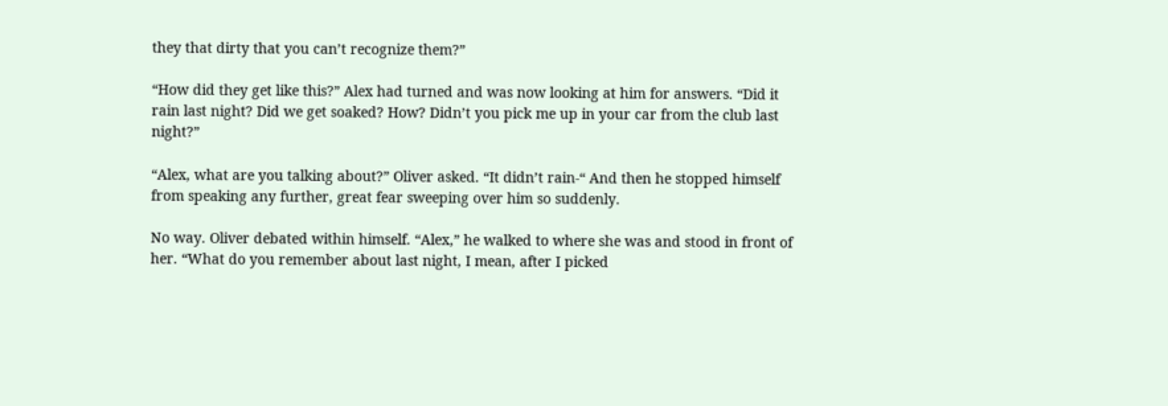they that dirty that you can’t recognize them?”

“How did they get like this?” Alex had turned and was now looking at him for answers. “Did it rain last night? Did we get soaked? How? Didn’t you pick me up in your car from the club last night?”

“Alex, what are you talking about?” Oliver asked. “It didn’t rain-“ And then he stopped himself from speaking any further, great fear sweeping over him so suddenly.

No way. Oliver debated within himself. “Alex,” he walked to where she was and stood in front of her. “What do you remember about last night, I mean, after I picked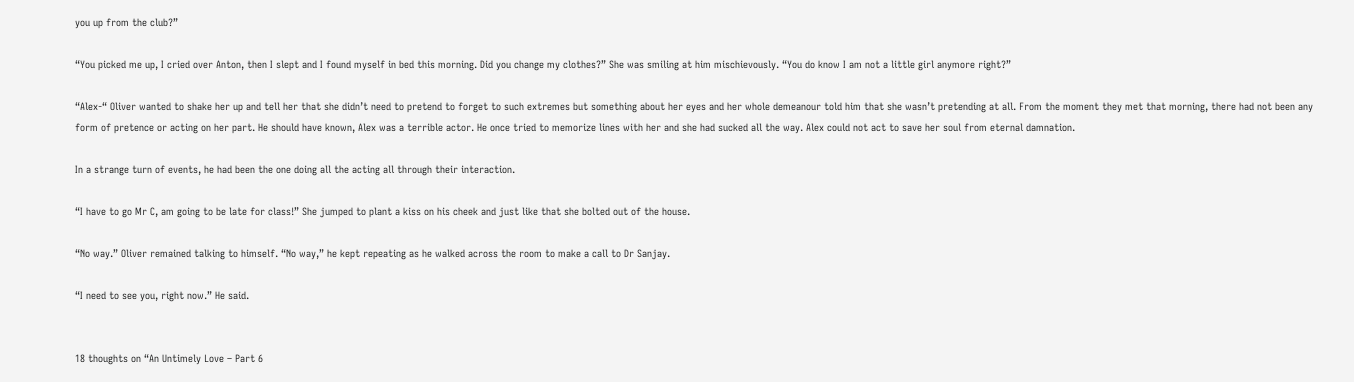you up from the club?”

“You picked me up, I cried over Anton, then I slept and I found myself in bed this morning. Did you change my clothes?” She was smiling at him mischievously. “You do know I am not a little girl anymore right?”

“Alex-“ Oliver wanted to shake her up and tell her that she didn’t need to pretend to forget to such extremes but something about her eyes and her whole demeanour told him that she wasn’t pretending at all. From the moment they met that morning, there had not been any form of pretence or acting on her part. He should have known, Alex was a terrible actor. He once tried to memorize lines with her and she had sucked all the way. Alex could not act to save her soul from eternal damnation.

In a strange turn of events, he had been the one doing all the acting all through their interaction.

“I have to go Mr C, am going to be late for class!” She jumped to plant a kiss on his cheek and just like that she bolted out of the house.

“No way.” Oliver remained talking to himself. “No way,” he kept repeating as he walked across the room to make a call to Dr Sanjay.

“I need to see you, right now.” He said.


18 thoughts on “An Untimely Love – Part 6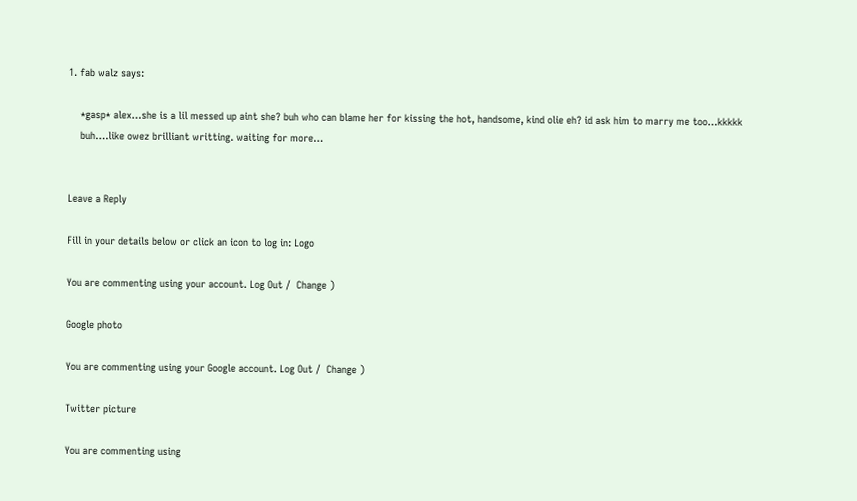1. fab walz says:

    *gasp* alex…she is a lil messed up aint she? buh who can blame her for kissing the hot, handsome, kind olie eh? id ask him to marry me too…kkkkk
    buh….like owez brilliant writting. waiting for more…


Leave a Reply

Fill in your details below or click an icon to log in: Logo

You are commenting using your account. Log Out /  Change )

Google photo

You are commenting using your Google account. Log Out /  Change )

Twitter picture

You are commenting using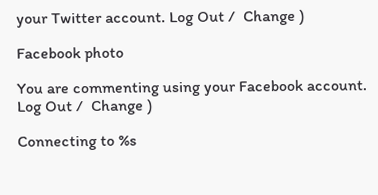your Twitter account. Log Out /  Change )

Facebook photo

You are commenting using your Facebook account. Log Out /  Change )

Connecting to %s